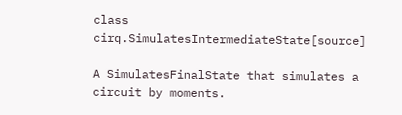class cirq.SimulatesIntermediateState[source]

A SimulatesFinalState that simulates a circuit by moments.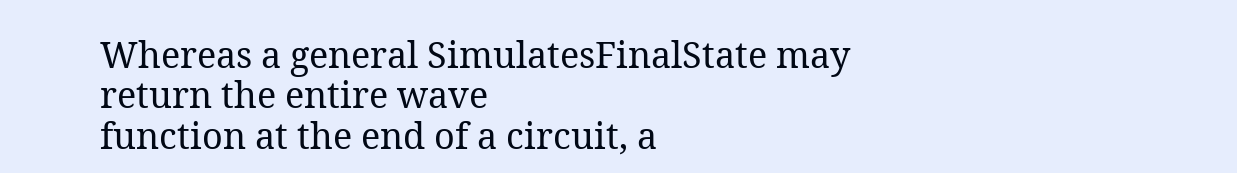Whereas a general SimulatesFinalState may return the entire wave
function at the end of a circuit, a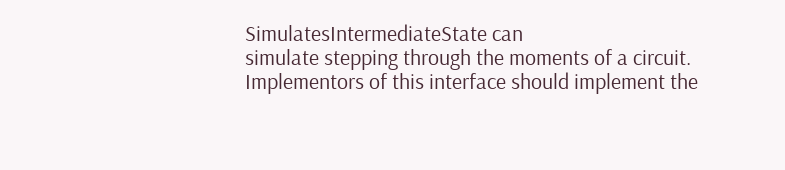SimulatesIntermediateState can
simulate stepping through the moments of a circuit.
Implementors of this interface should implement the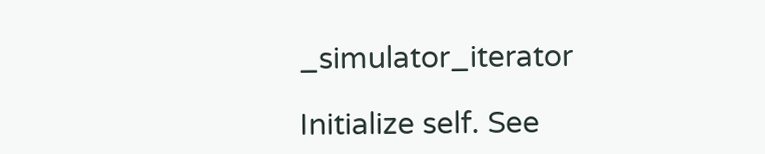_simulator_iterator

Initialize self. See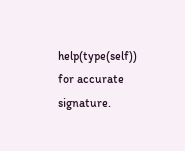help(type(self)) for accurate signature.